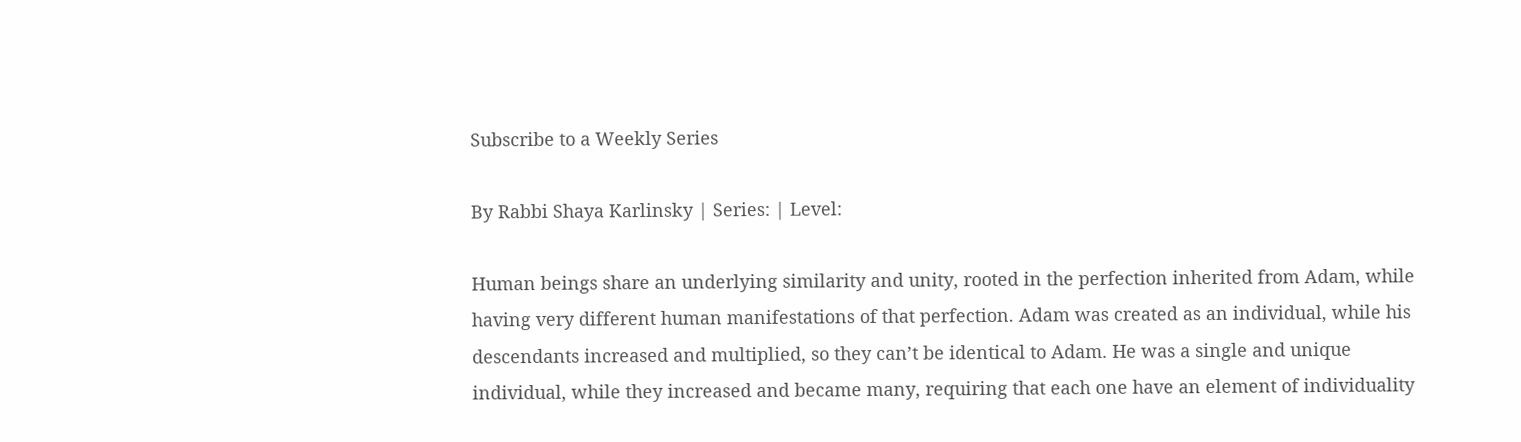Subscribe to a Weekly Series

By Rabbi Shaya Karlinsky | Series: | Level:

Human beings share an underlying similarity and unity, rooted in the perfection inherited from Adam, while having very different human manifestations of that perfection. Adam was created as an individual, while his descendants increased and multiplied, so they can’t be identical to Adam. He was a single and unique individual, while they increased and became many, requiring that each one have an element of individuality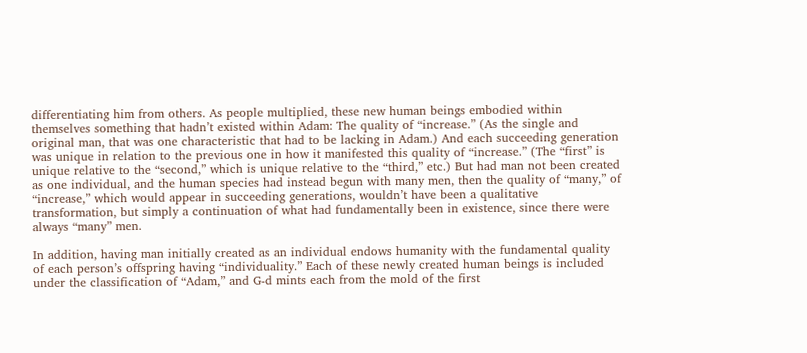differentiating him from others. As people multiplied, these new human beings embodied within themselves something that hadn’t existed within Adam: The quality of “increase.” (As the single and original man, that was one characteristic that had to be lacking in Adam.) And each succeeding generation was unique in relation to the previous one in how it manifested this quality of “increase.” (The “first” is unique relative to the “second,” which is unique relative to the “third,” etc.) But had man not been created as one individual, and the human species had instead begun with many men, then the quality of “many,” of “increase,” which would appear in succeeding generations, wouldn’t have been a qualitative transformation, but simply a continuation of what had fundamentally been in existence, since there were always “many” men.

In addition, having man initially created as an individual endows humanity with the fundamental quality of each person’s offspring having “individuality.” Each of these newly created human beings is included under the classification of “Adam,” and G-d mints each from the mold of the first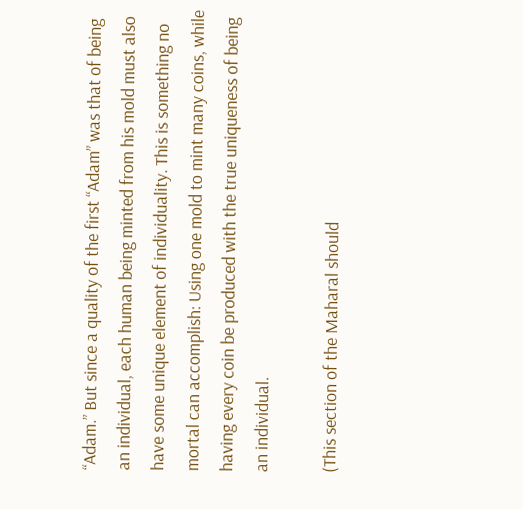“Adam.” But since a quality of the first “Adam” was that of being an individual, each human being minted from his mold must also have some unique element of individuality. This is something no mortal can accomplish: Using one mold to mint many coins, while having every coin be produced with the true uniqueness of being an individual.

(This section of the Maharal should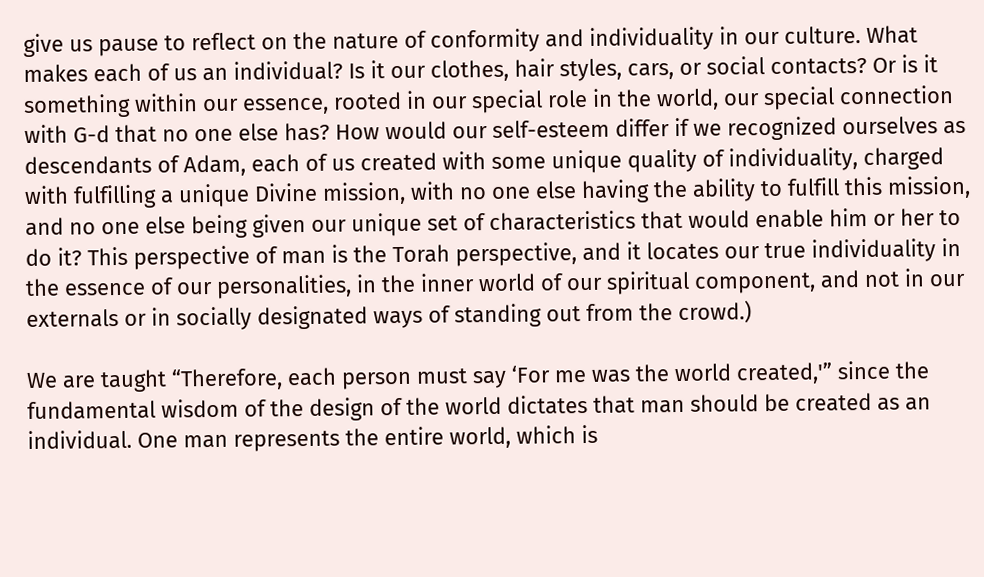give us pause to reflect on the nature of conformity and individuality in our culture. What makes each of us an individual? Is it our clothes, hair styles, cars, or social contacts? Or is it something within our essence, rooted in our special role in the world, our special connection with G-d that no one else has? How would our self-esteem differ if we recognized ourselves as descendants of Adam, each of us created with some unique quality of individuality, charged with fulfilling a unique Divine mission, with no one else having the ability to fulfill this mission, and no one else being given our unique set of characteristics that would enable him or her to do it? This perspective of man is the Torah perspective, and it locates our true individuality in the essence of our personalities, in the inner world of our spiritual component, and not in our externals or in socially designated ways of standing out from the crowd.)

We are taught “Therefore, each person must say ‘For me was the world created,'” since the fundamental wisdom of the design of the world dictates that man should be created as an individual. One man represents the entire world, which is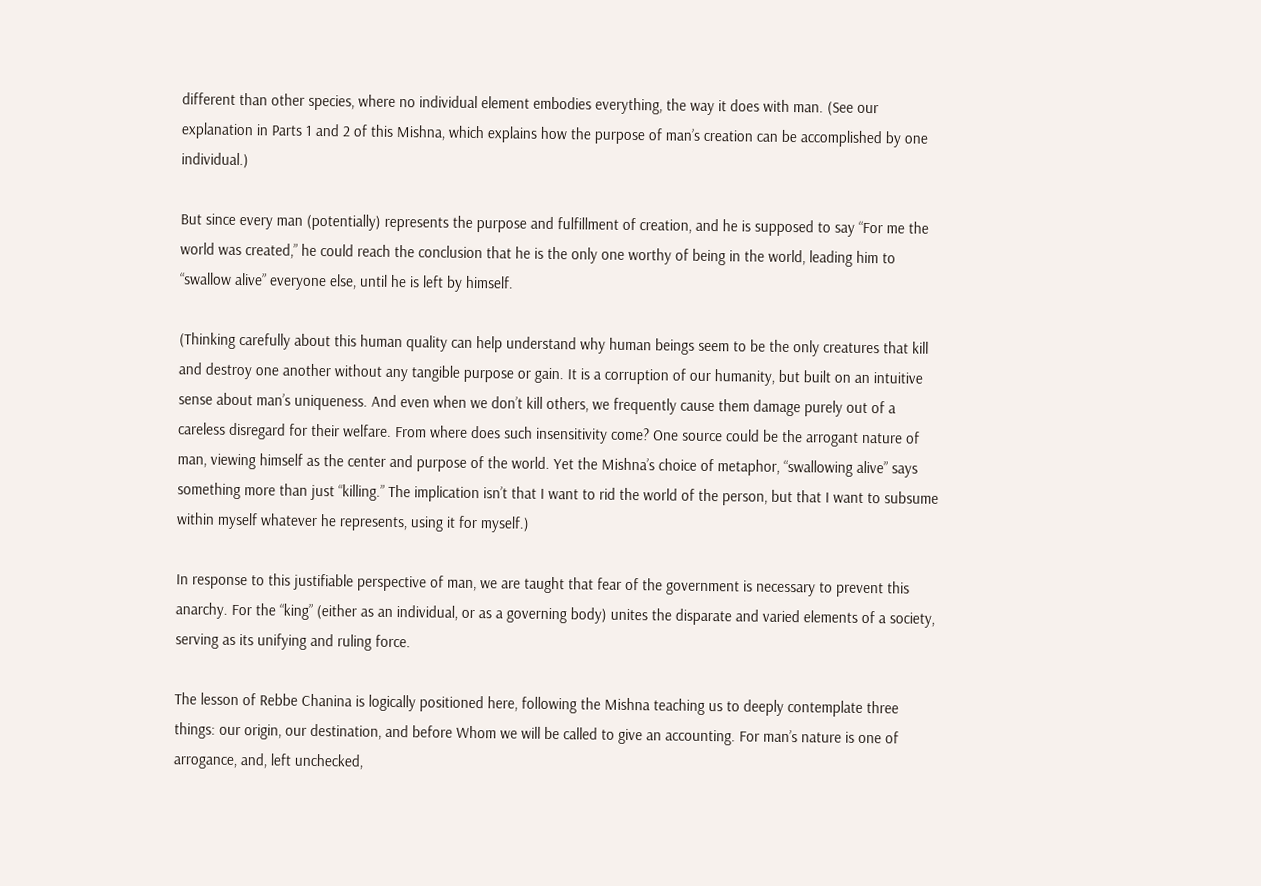different than other species, where no individual element embodies everything, the way it does with man. (See our explanation in Parts 1 and 2 of this Mishna, which explains how the purpose of man’s creation can be accomplished by one individual.)

But since every man (potentially) represents the purpose and fulfillment of creation, and he is supposed to say “For me the world was created,” he could reach the conclusion that he is the only one worthy of being in the world, leading him to “swallow alive” everyone else, until he is left by himself.

(Thinking carefully about this human quality can help understand why human beings seem to be the only creatures that kill and destroy one another without any tangible purpose or gain. It is a corruption of our humanity, but built on an intuitive sense about man’s uniqueness. And even when we don’t kill others, we frequently cause them damage purely out of a careless disregard for their welfare. From where does such insensitivity come? One source could be the arrogant nature of man, viewing himself as the center and purpose of the world. Yet the Mishna’s choice of metaphor, “swallowing alive” says something more than just “killing.” The implication isn’t that I want to rid the world of the person, but that I want to subsume within myself whatever he represents, using it for myself.)

In response to this justifiable perspective of man, we are taught that fear of the government is necessary to prevent this anarchy. For the “king” (either as an individual, or as a governing body) unites the disparate and varied elements of a society, serving as its unifying and ruling force.

The lesson of Rebbe Chanina is logically positioned here, following the Mishna teaching us to deeply contemplate three things: our origin, our destination, and before Whom we will be called to give an accounting. For man’s nature is one of arrogance, and, left unchecked,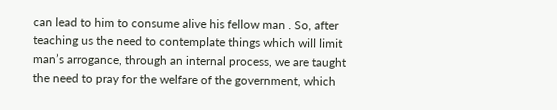can lead to him to consume alive his fellow man . So, after teaching us the need to contemplate things which will limit man’s arrogance, through an internal process, we are taught the need to pray for the welfare of the government, which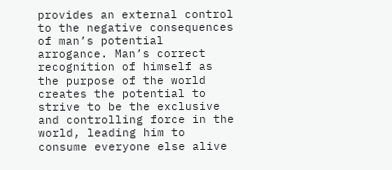provides an external control to the negative consequences of man’s potential arrogance. Man’s correct recognition of himself as the purpose of the world creates the potential to strive to be the exclusive and controlling force in the world, leading him to consume everyone else alive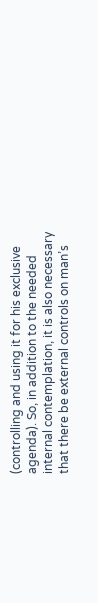(controlling and using it for his exclusive agenda). So, in addition to the needed internal contemplation, it is also necessary that there be external controls on man’s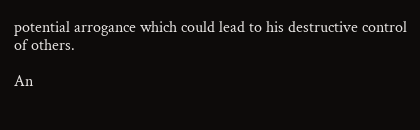potential arrogance which could lead to his destructive control of others.

An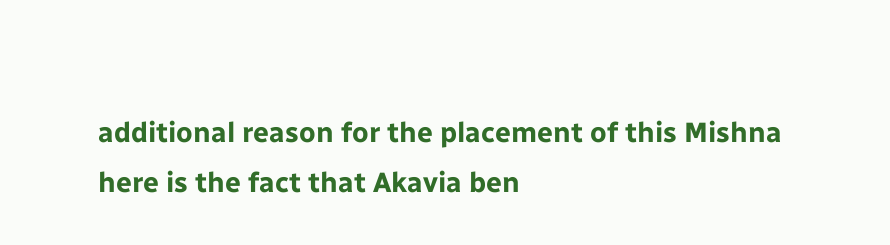additional reason for the placement of this Mishna here is the fact that Akavia ben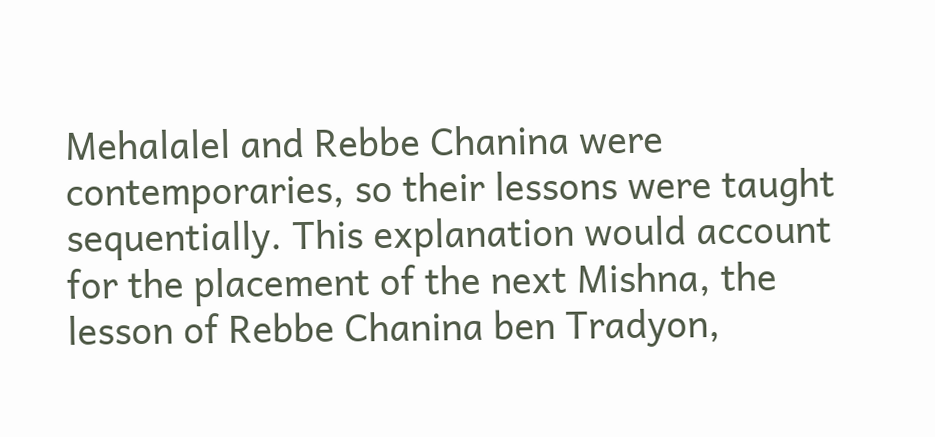Mehalalel and Rebbe Chanina were contemporaries, so their lessons were taught sequentially. This explanation would account for the placement of the next Mishna, the lesson of Rebbe Chanina ben Tradyon,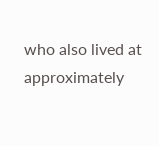who also lived at approximately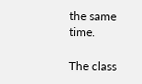the same time.

The class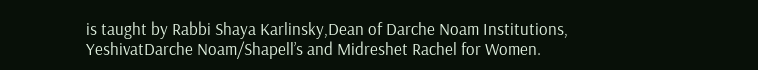is taught by Rabbi Shaya Karlinsky,Dean of Darche Noam Institutions, YeshivatDarche Noam/Shapell’s and Midreshet Rachel for Women.